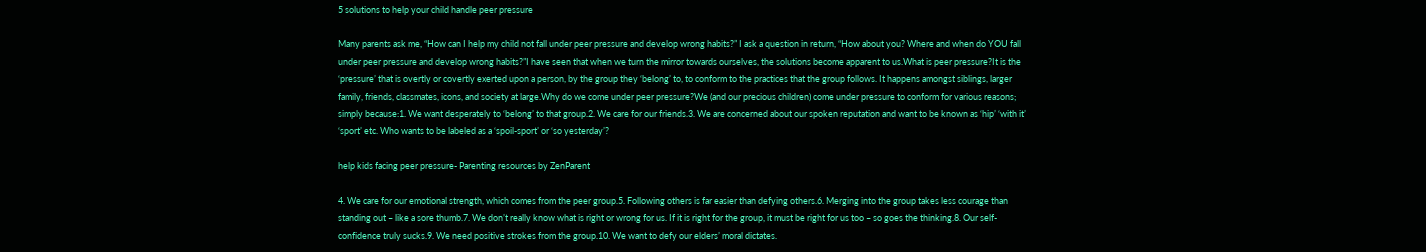5 solutions to help your child handle peer pressure

Many parents ask me, “How can I help my child not fall under peer pressure and develop wrong habits?” I ask a question in return, “How about you? Where and when do YOU fall under peer pressure and develop wrong habits?”I have seen that when we turn the mirror towards ourselves, the solutions become apparent to us.What is peer pressure?It is the ‘pressure’ that is overtly or covertly exerted upon a person, by the group they ‘belong’ to, to conform to the practices that the group follows. It happens amongst siblings, larger family, friends, classmates, icons, and society at large.Why do we come under peer pressure?We (and our precious children) come under pressure to conform for various reasons; simply because:1. We want desperately to ‘belong’ to that group.2. We care for our friends.3. We are concerned about our spoken reputation and want to be known as ‘hip’ ‘with it’ ‘sport’ etc. Who wants to be labeled as a ‘spoil-sport’ or ‘so yesterday’?

help kids facing peer pressure- Parenting resources by ZenParent

4. We care for our emotional strength, which comes from the peer group.5. Following others is far easier than defying others.6. Merging into the group takes less courage than standing out – like a sore thumb.7. We don’t really know what is right or wrong for us. If it is right for the group, it must be right for us too – so goes the thinking.8. Our self-confidence truly sucks.9. We need positive strokes from the group.10. We want to defy our elders’ moral dictates.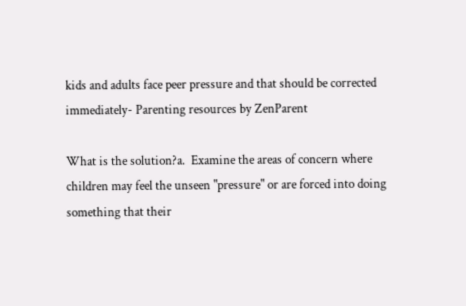kids and adults face peer pressure and that should be corrected immediately- Parenting resources by ZenParent

What is the solution?a.  Examine the areas of concern where children may feel the unseen "pressure" or are forced into doing something that their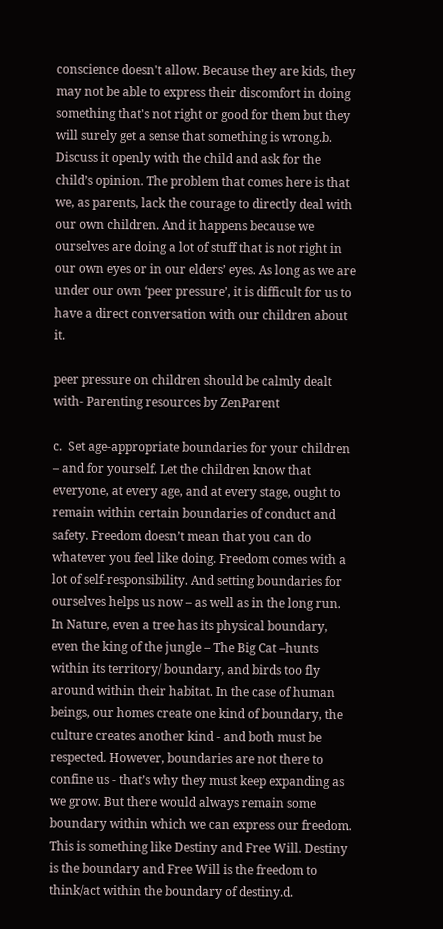conscience doesn't allow. Because they are kids, they may not be able to express their discomfort in doing something that's not right or good for them but they will surely get a sense that something is wrong.b.  Discuss it openly with the child and ask for the child’s opinion. The problem that comes here is that we, as parents, lack the courage to directly deal with our own children. And it happens because we ourselves are doing a lot of stuff that is not right in our own eyes or in our elders’ eyes. As long as we are under our own ‘peer pressure’, it is difficult for us to have a direct conversation with our children about it.

peer pressure on children should be calmly dealt with- Parenting resources by ZenParent

c.  Set age-appropriate boundaries for your children – and for yourself. Let the children know that everyone, at every age, and at every stage, ought to remain within certain boundaries of conduct and safety. Freedom doesn’t mean that you can do whatever you feel like doing. Freedom comes with a lot of self-responsibility. And setting boundaries for ourselves helps us now – as well as in the long run. In Nature, even a tree has its physical boundary, even the king of the jungle – The Big Cat –hunts within its territory/ boundary, and birds too fly around within their habitat. In the case of human beings, our homes create one kind of boundary, the culture creates another kind - and both must be respected. However, boundaries are not there to confine us - that’s why they must keep expanding as we grow. But there would always remain some boundary within which we can express our freedom. This is something like Destiny and Free Will. Destiny is the boundary and Free Will is the freedom to think/act within the boundary of destiny.d.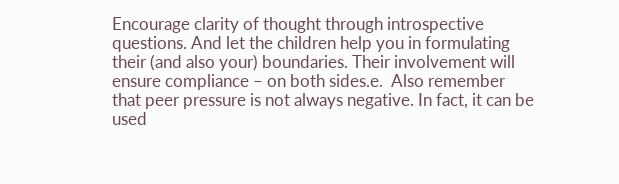Encourage clarity of thought through introspective questions. And let the children help you in formulating their (and also your) boundaries. Their involvement will ensure compliance – on both sides.e.  Also remember that peer pressure is not always negative. In fact, it can be used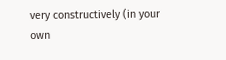very constructively (in your own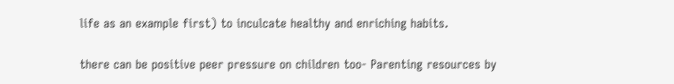life as an example first) to inculcate healthy and enriching habits.

there can be positive peer pressure on children too- Parenting resources by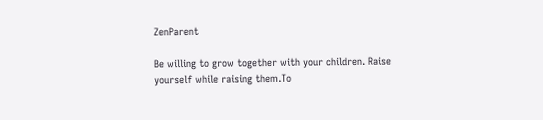ZenParent

Be willing to grow together with your children. Raise yourself while raising them.To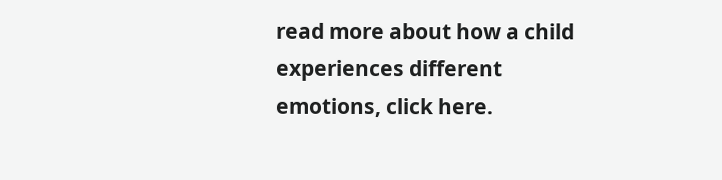read more about how a child experiences different emotions, click here.